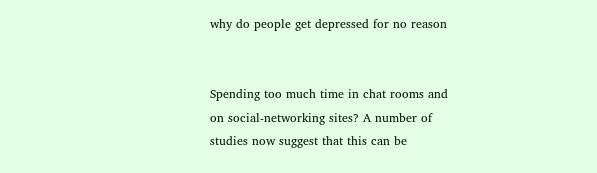why do people get depressed for no reason


Spending too much time in chat rooms and on social-networking sites? A number of studies now suggest that this can be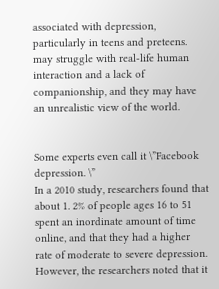associated with depression, particularly in teens and preteens. may struggle with real-life human interaction and a lack of companionship, and they may have an unrealistic view of the world.


Some experts even call it \”Facebook depression. \”
In a 2010 study, researchers found that about 1. 2% of people ages 16 to 51 spent an inordinate amount of time online, and that they had a higher rate of moderate to severe depression. However, the researchers noted that it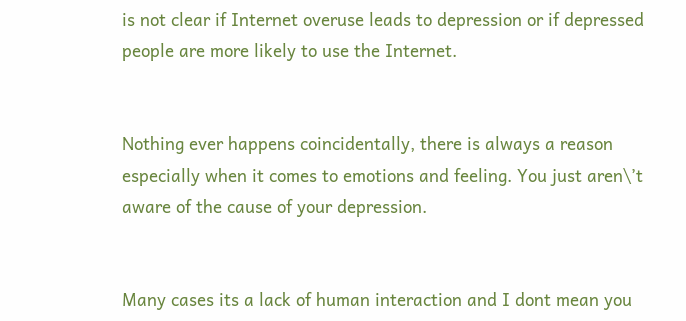is not clear if Internet overuse leads to depression or if depressed people are more likely to use the Internet.


Nothing ever happens coincidentally, there is always a reason especially when it comes to emotions and feeling. You just aren\’t aware of the cause of your depression.


Many cases its a lack of human interaction and I dont mean you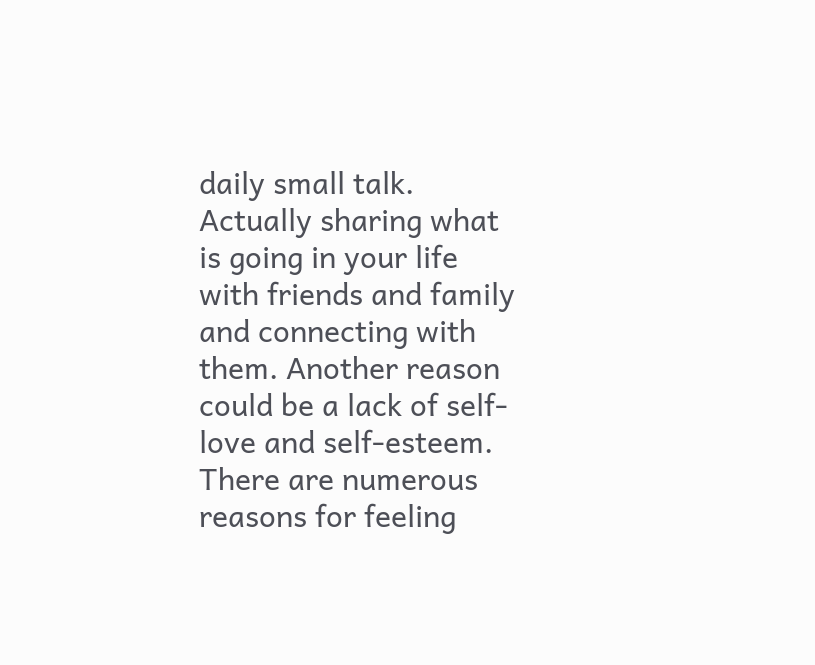daily small talk. Actually sharing what is going in your life with friends and family and connecting with them. Another reason could be a lack of self-love and self-esteem. There are numerous reasons for feeling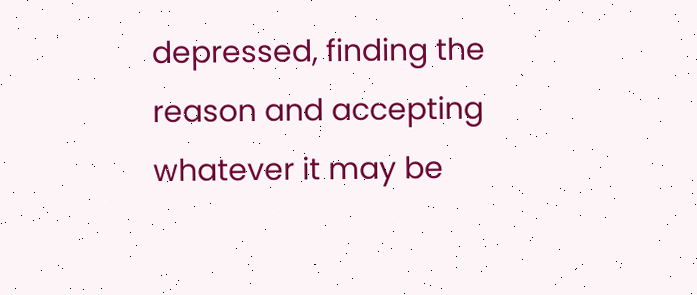depressed, finding the reason and accepting whatever it may be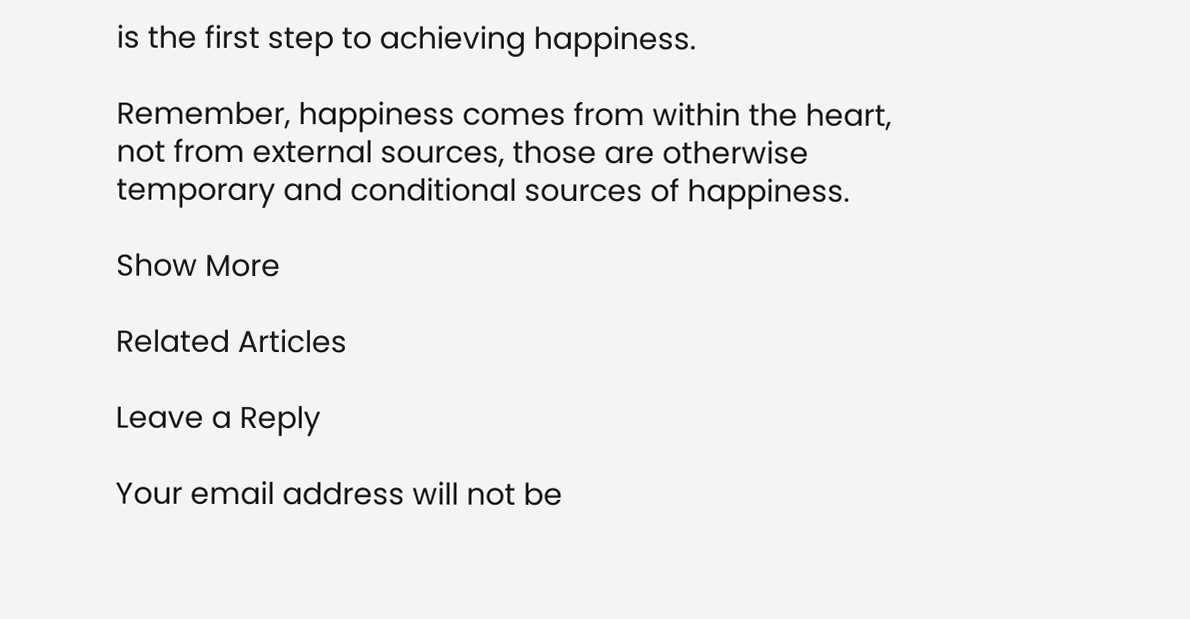is the first step to achieving happiness.

Remember, happiness comes from within the heart, not from external sources, those are otherwise temporary and conditional sources of happiness.

Show More

Related Articles

Leave a Reply

Your email address will not be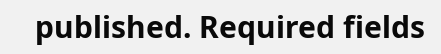published. Required fields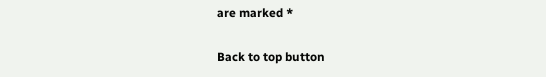are marked *

Back to top button